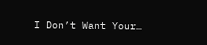I Don’t Want Your…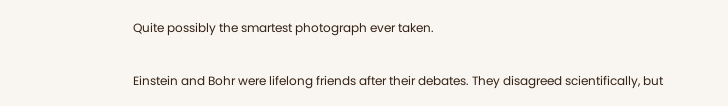Quite possibly the smartest photograph ever taken.

Einstein and Bohr were lifelong friends after their debates. They disagreed scientifically, but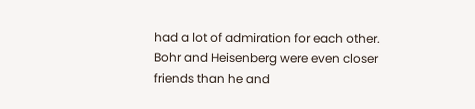had a lot of admiration for each other. Bohr and Heisenberg were even closer friends than he and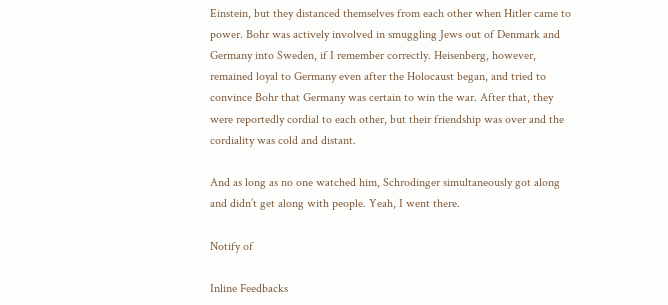Einstein, but they distanced themselves from each other when Hitler came to power. Bohr was actively involved in smuggling Jews out of Denmark and Germany into Sweden, if I remember correctly. Heisenberg, however, remained loyal to Germany even after the Holocaust began, and tried to convince Bohr that Germany was certain to win the war. After that, they were reportedly cordial to each other, but their friendship was over and the cordiality was cold and distant.

And as long as no one watched him, Schrodinger simultaneously got along and didn’t get along with people. Yeah, I went there.

Notify of

Inline Feedbacks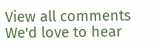View all comments
We'd love to hear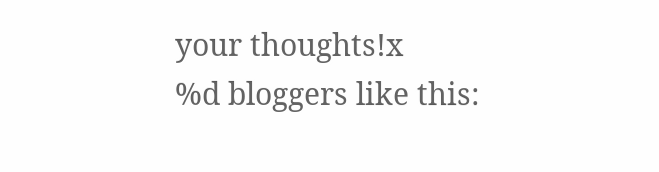your thoughts!x
%d bloggers like this: